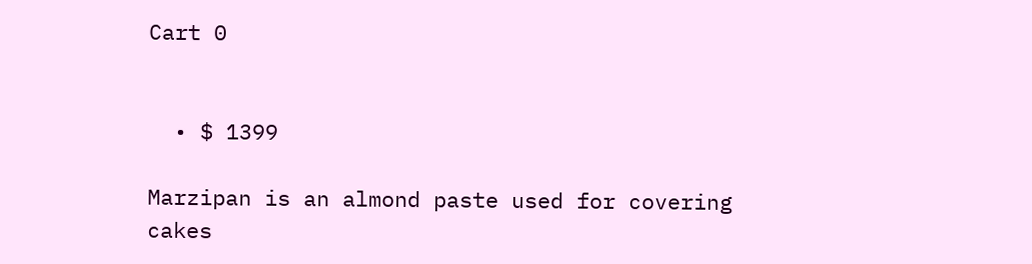Cart 0


  • $ 1399

Marzipan is an almond paste used for covering cakes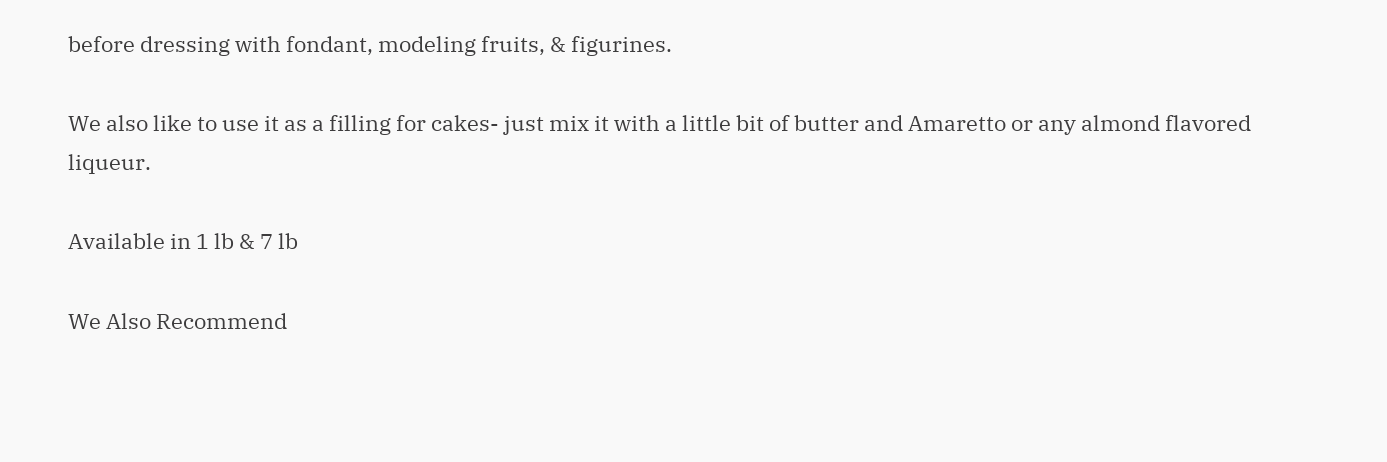before dressing with fondant, modeling fruits, & figurines.

We also like to use it as a filling for cakes- just mix it with a little bit of butter and Amaretto or any almond flavored liqueur.

Available in 1 lb & 7 lb

We Also Recommend